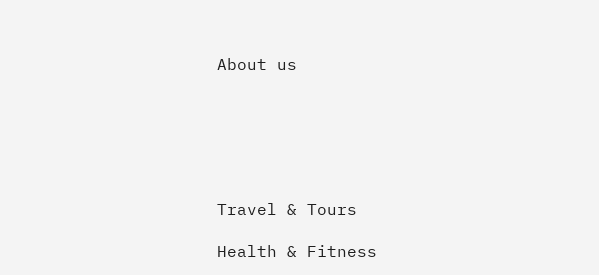About us






Travel & Tours

Health & Fitness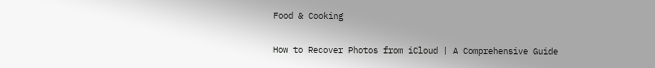Food & Cooking

How to Recover Photos from iCloud | A Comprehensive Guide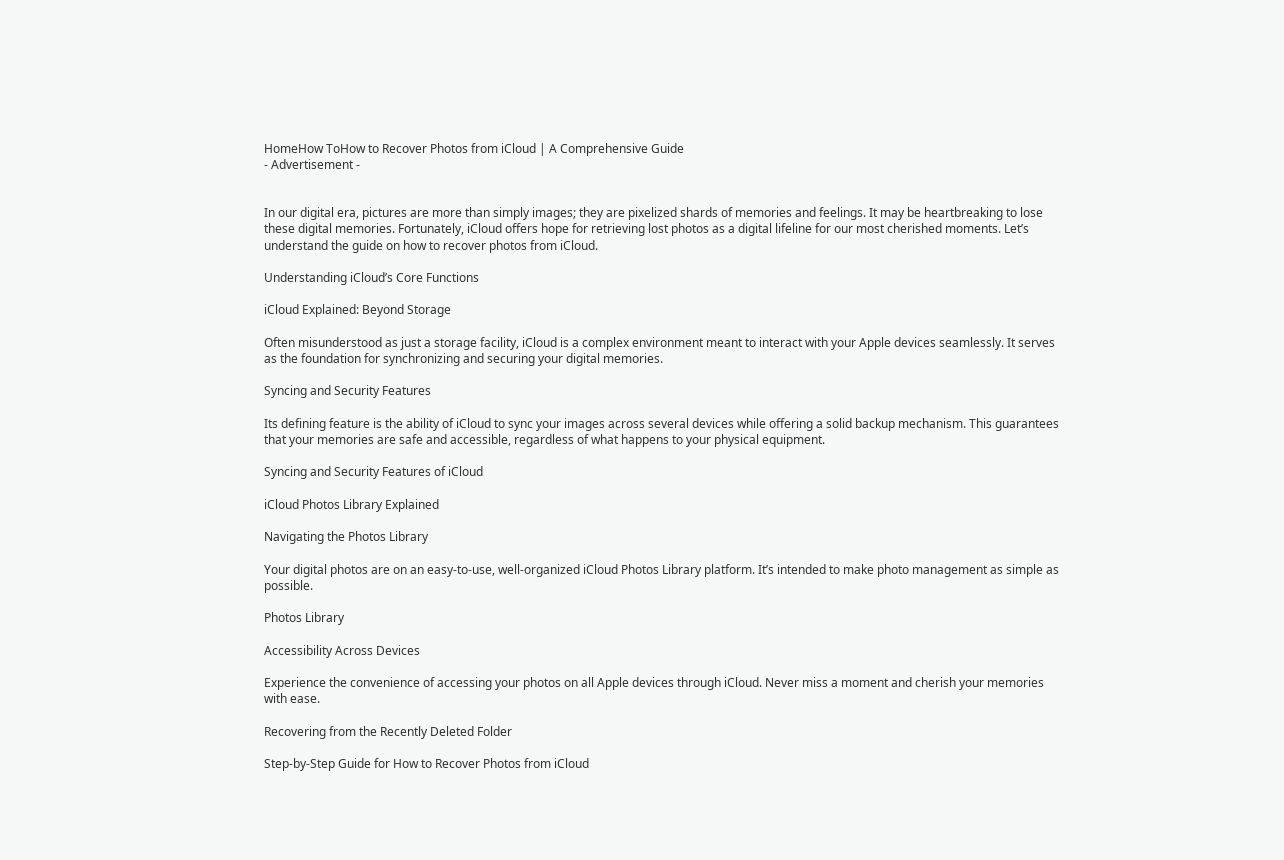HomeHow ToHow to Recover Photos from iCloud | A Comprehensive Guide
- Advertisement -


In our digital era, pictures are more than simply images; they are pixelized shards of memories and feelings. It may be heartbreaking to lose these digital memories. Fortunately, iCloud offers hope for retrieving lost photos as a digital lifeline for our most cherished moments. Let’s understand the guide on how to recover photos from iCloud.

Understanding iCloud’s Core Functions

iCloud Explained: Beyond Storage

Often misunderstood as just a storage facility, iCloud is a complex environment meant to interact with your Apple devices seamlessly. It serves as the foundation for synchronizing and securing your digital memories.

Syncing and Security Features

Its defining feature is the ability of iCloud to sync your images across several devices while offering a solid backup mechanism. This guarantees that your memories are safe and accessible, regardless of what happens to your physical equipment.

Syncing and Security Features of iCloud

iCloud Photos Library Explained

Navigating the Photos Library

Your digital photos are on an easy-to-use, well-organized iCloud Photos Library platform. It’s intended to make photo management as simple as possible.

Photos Library

Accessibility Across Devices

Experience the convenience of accessing your photos on all Apple devices through iCloud. Never miss a moment and cherish your memories with ease.

Recovering from the Recently Deleted Folder

Step-by-Step Guide for How to Recover Photos from iCloud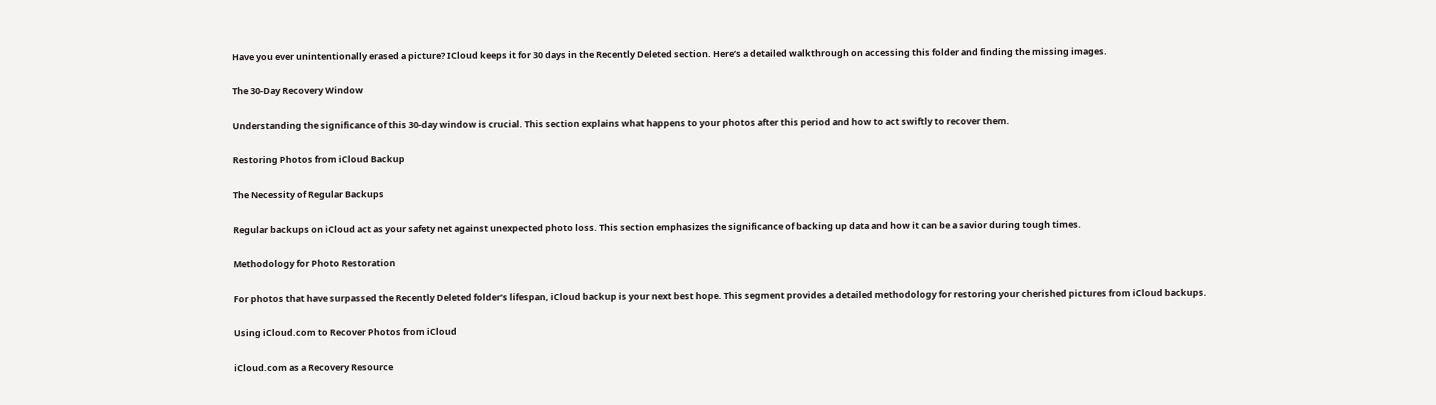Have you ever unintentionally erased a picture? ICloud keeps it for 30 days in the Recently Deleted section. Here’s a detailed walkthrough on accessing this folder and finding the missing images.

The 30-Day Recovery Window

Understanding the significance of this 30-day window is crucial. This section explains what happens to your photos after this period and how to act swiftly to recover them.

Restoring Photos from iCloud Backup

The Necessity of Regular Backups

Regular backups on iCloud act as your safety net against unexpected photo loss. This section emphasizes the significance of backing up data and how it can be a savior during tough times.

Methodology for Photo Restoration

For photos that have surpassed the Recently Deleted folder’s lifespan, iCloud backup is your next best hope. This segment provides a detailed methodology for restoring your cherished pictures from iCloud backups.

Using iCloud.com to Recover Photos from iCloud

iCloud.com as a Recovery Resource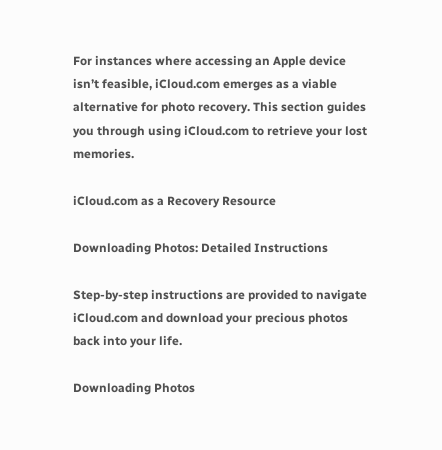For instances where accessing an Apple device isn’t feasible, iCloud.com emerges as a viable alternative for photo recovery. This section guides you through using iCloud.com to retrieve your lost memories.

iCloud.com as a Recovery Resource

Downloading Photos: Detailed Instructions

Step-by-step instructions are provided to navigate iCloud.com and download your precious photos back into your life.

Downloading Photos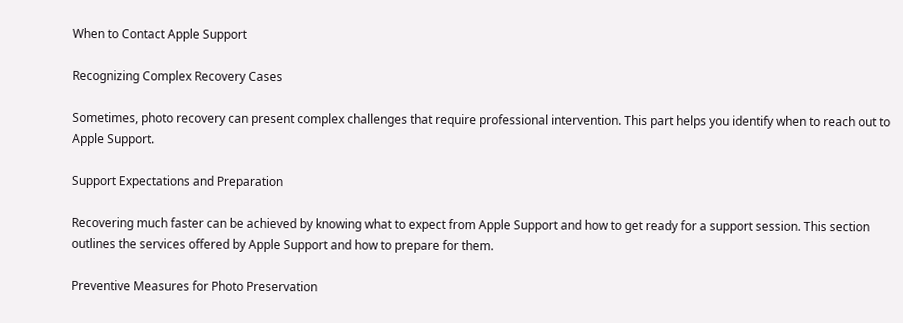When to Contact Apple Support

Recognizing Complex Recovery Cases

Sometimes, photo recovery can present complex challenges that require professional intervention. This part helps you identify when to reach out to Apple Support.

Support Expectations and Preparation

Recovering much faster can be achieved by knowing what to expect from Apple Support and how to get ready for a support session. This section outlines the services offered by Apple Support and how to prepare for them.

Preventive Measures for Photo Preservation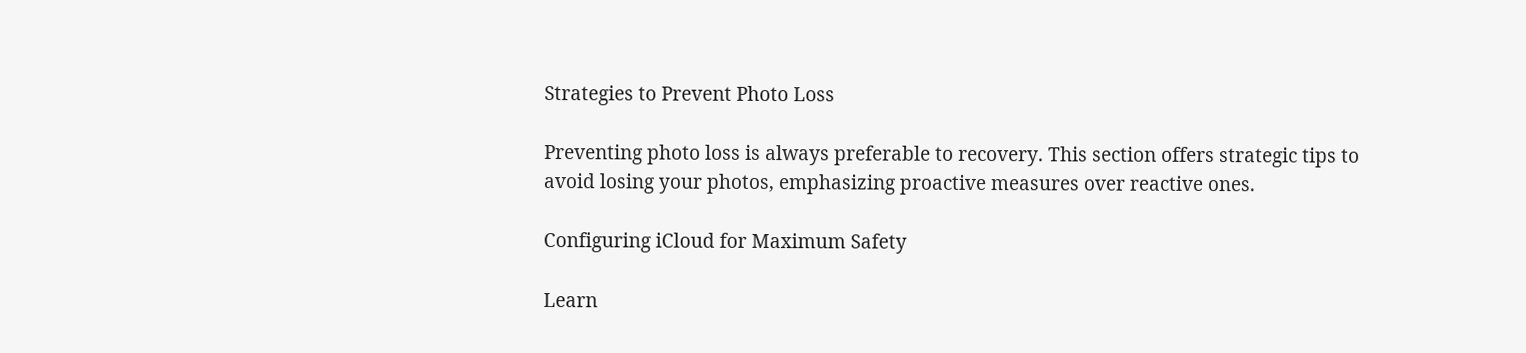Strategies to Prevent Photo Loss

Preventing photo loss is always preferable to recovery. This section offers strategic tips to avoid losing your photos, emphasizing proactive measures over reactive ones.

Configuring iCloud for Maximum Safety

Learn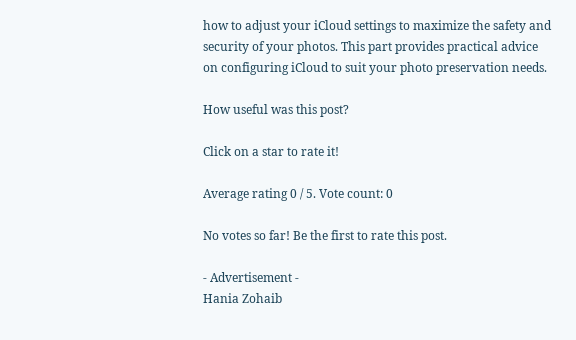how to adjust your iCloud settings to maximize the safety and security of your photos. This part provides practical advice on configuring iCloud to suit your photo preservation needs.

How useful was this post?

Click on a star to rate it!

Average rating 0 / 5. Vote count: 0

No votes so far! Be the first to rate this post.

- Advertisement -
Hania Zohaib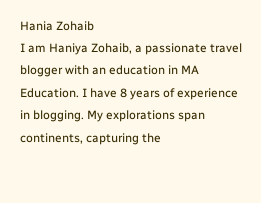Hania Zohaib
I am Haniya Zohaib, a passionate travel blogger with an education in MA Education. I have 8 years of experience in blogging. My explorations span continents, capturing the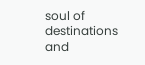soul of destinations and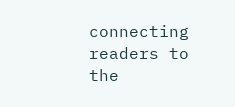connecting readers to the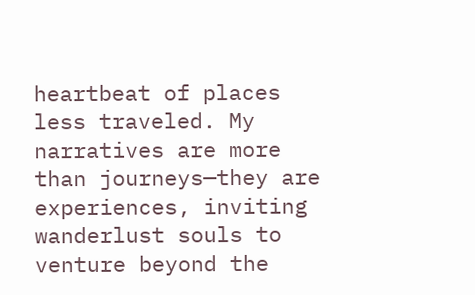heartbeat of places less traveled. My narratives are more than journeys—they are experiences, inviting wanderlust souls to venture beyond the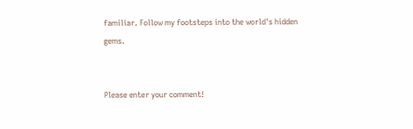familiar. Follow my footsteps into the world's hidden gems.


Please enter your comment!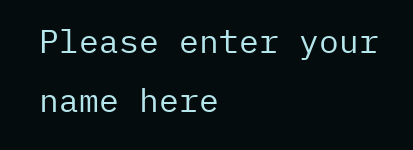Please enter your name here